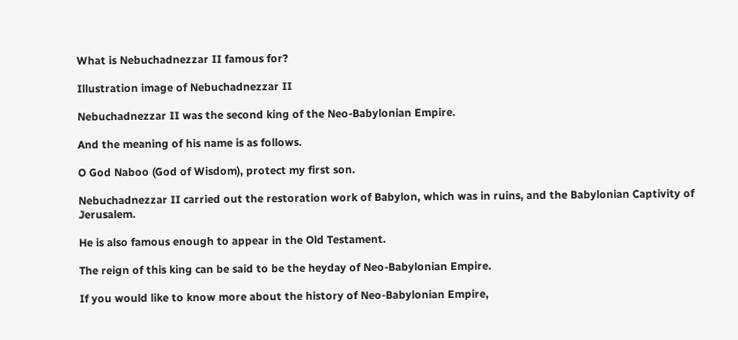What is Nebuchadnezzar II famous for?

Illustration image of Nebuchadnezzar II

Nebuchadnezzar II was the second king of the Neo-Babylonian Empire.

And the meaning of his name is as follows.

O God Naboo (God of Wisdom), protect my first son.

Nebuchadnezzar II carried out the restoration work of Babylon, which was in ruins, and the Babylonian Captivity of Jerusalem.

He is also famous enough to appear in the Old Testament.

The reign of this king can be said to be the heyday of Neo-Babylonian Empire.

If you would like to know more about the history of Neo-Babylonian Empire,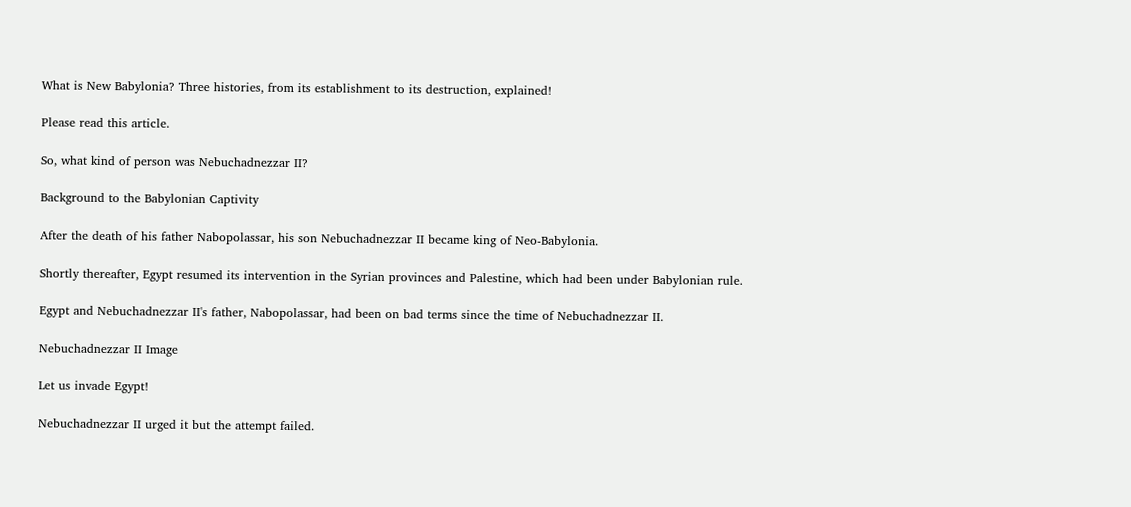What is New Babylonia? Three histories, from its establishment to its destruction, explained!

Please read this article.

So, what kind of person was Nebuchadnezzar II?

Background to the Babylonian Captivity

After the death of his father Nabopolassar, his son Nebuchadnezzar II became king of Neo-Babylonia.

Shortly thereafter, Egypt resumed its intervention in the Syrian provinces and Palestine, which had been under Babylonian rule.

Egypt and Nebuchadnezzar II's father, Nabopolassar, had been on bad terms since the time of Nebuchadnezzar II.

Nebuchadnezzar II Image

Let us invade Egypt!

Nebuchadnezzar II urged it but the attempt failed.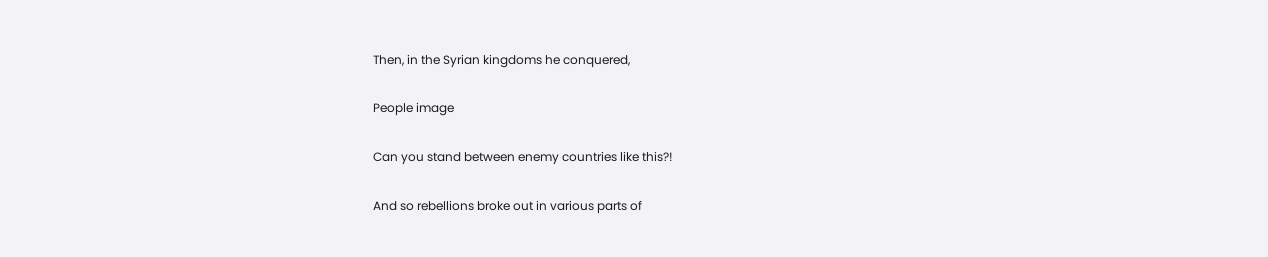Then, in the Syrian kingdoms he conquered,

People image

Can you stand between enemy countries like this?!

And so rebellions broke out in various parts of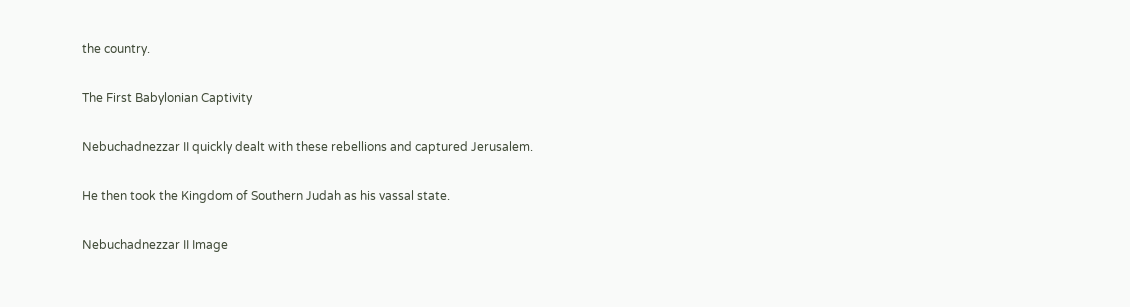the country.

The First Babylonian Captivity

Nebuchadnezzar II quickly dealt with these rebellions and captured Jerusalem.

He then took the Kingdom of Southern Judah as his vassal state.

Nebuchadnezzar II Image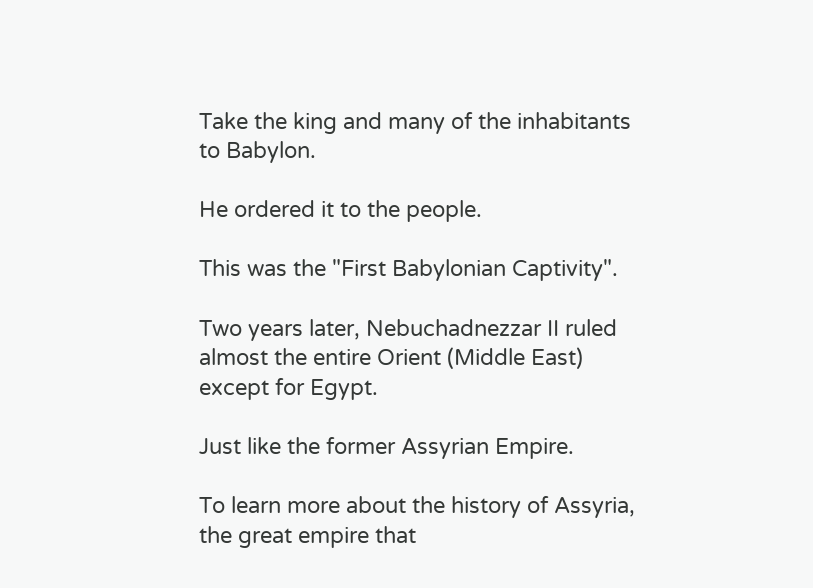Take the king and many of the inhabitants to Babylon.

He ordered it to the people.

This was the "First Babylonian Captivity".

Two years later, Nebuchadnezzar II ruled almost the entire Orient (Middle East) except for Egypt.

Just like the former Assyrian Empire.

To learn more about the history of Assyria, the great empire that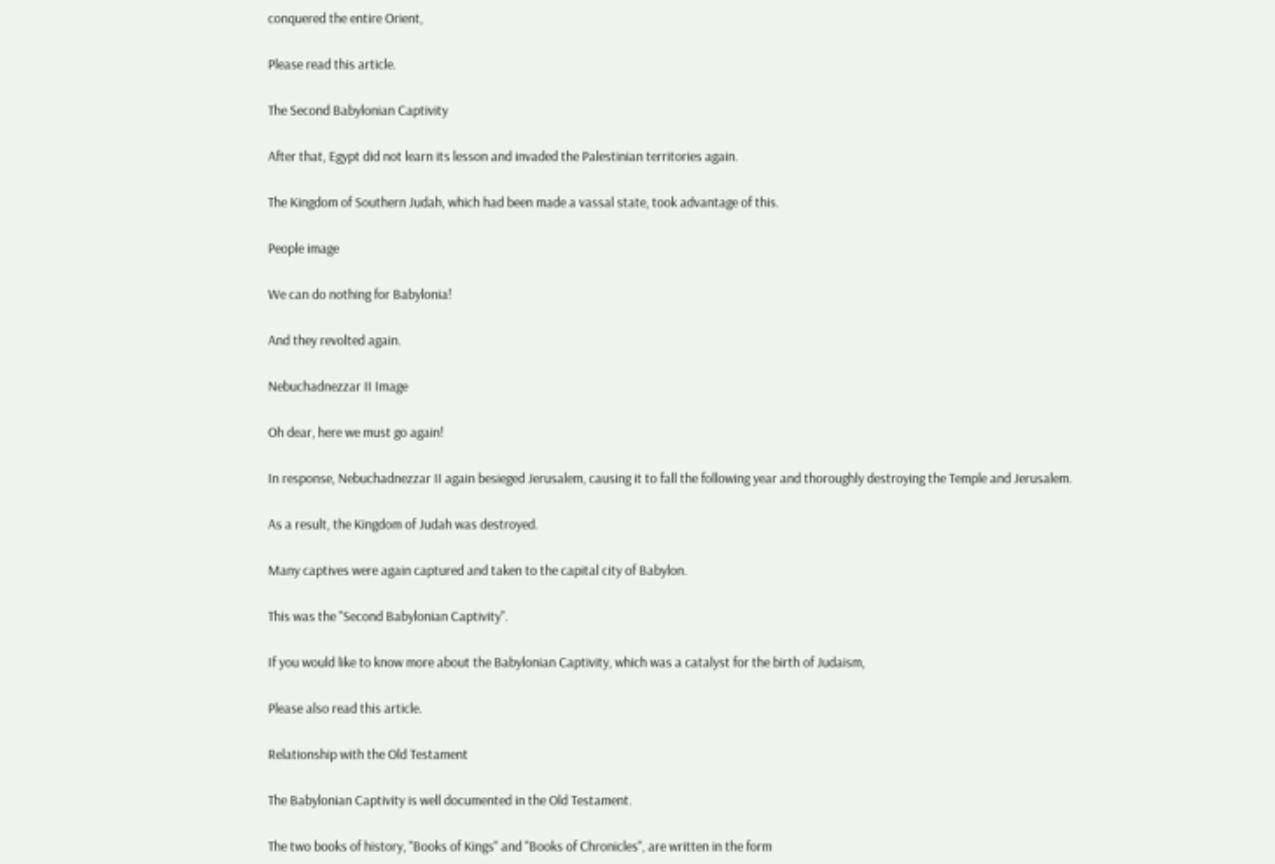conquered the entire Orient,

Please read this article.

The Second Babylonian Captivity

After that, Egypt did not learn its lesson and invaded the Palestinian territories again.

The Kingdom of Southern Judah, which had been made a vassal state, took advantage of this.

People image

We can do nothing for Babylonia!

And they revolted again.

Nebuchadnezzar II Image

Oh dear, here we must go again!

In response, Nebuchadnezzar II again besieged Jerusalem, causing it to fall the following year and thoroughly destroying the Temple and Jerusalem.

As a result, the Kingdom of Judah was destroyed.

Many captives were again captured and taken to the capital city of Babylon.

This was the "Second Babylonian Captivity".

If you would like to know more about the Babylonian Captivity, which was a catalyst for the birth of Judaism,

Please also read this article.

Relationship with the Old Testament

The Babylonian Captivity is well documented in the Old Testament.

The two books of history, "Books of Kings" and "Books of Chronicles", are written in the form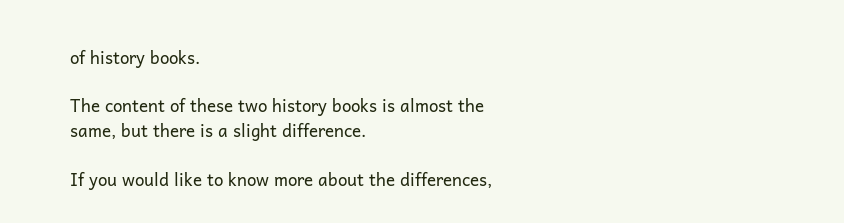of history books.

The content of these two history books is almost the same, but there is a slight difference.

If you would like to know more about the differences,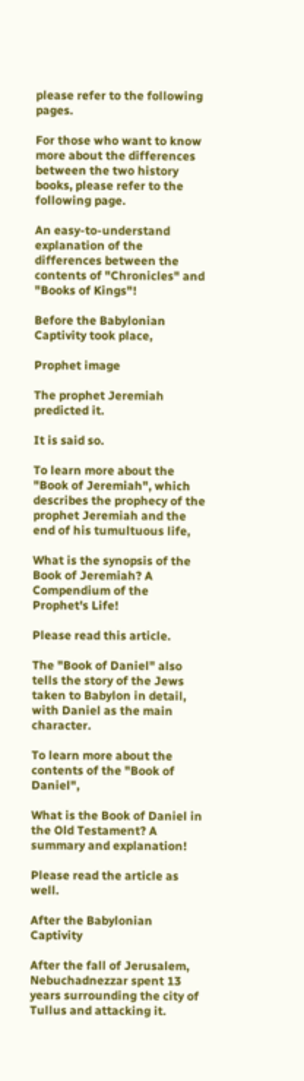please refer to the following pages.

For those who want to know more about the differences between the two history books, please refer to the following page.

An easy-to-understand explanation of the differences between the contents of "Chronicles" and "Books of Kings"!

Before the Babylonian Captivity took place,

Prophet image

The prophet Jeremiah predicted it.

It is said so.

To learn more about the "Book of Jeremiah", which describes the prophecy of the prophet Jeremiah and the end of his tumultuous life,

What is the synopsis of the Book of Jeremiah? A Compendium of the Prophet's Life!

Please read this article.

The "Book of Daniel" also tells the story of the Jews taken to Babylon in detail, with Daniel as the main character.

To learn more about the contents of the "Book of Daniel",

What is the Book of Daniel in the Old Testament? A summary and explanation!

Please read the article as well.

After the Babylonian Captivity

After the fall of Jerusalem, Nebuchadnezzar spent 13 years surrounding the city of Tullus and attacking it.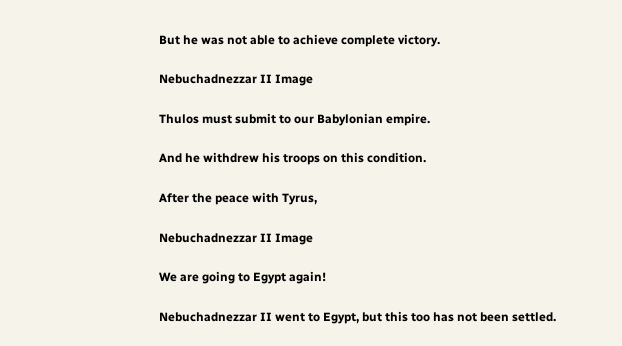But he was not able to achieve complete victory.

Nebuchadnezzar II Image

Thulos must submit to our Babylonian empire.

And he withdrew his troops on this condition.

After the peace with Tyrus,

Nebuchadnezzar II Image

We are going to Egypt again!

Nebuchadnezzar II went to Egypt, but this too has not been settled.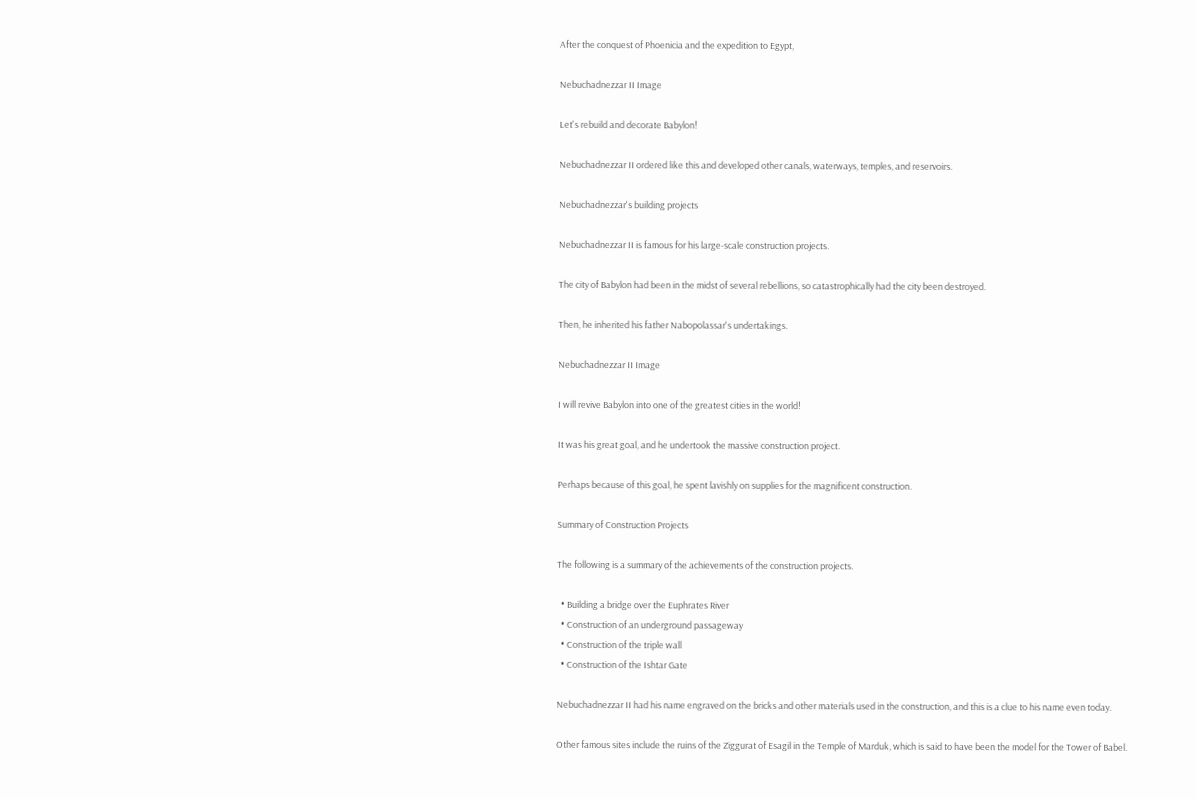After the conquest of Phoenicia and the expedition to Egypt,

Nebuchadnezzar II Image

Let's rebuild and decorate Babylon!

Nebuchadnezzar II ordered like this and developed other canals, waterways, temples, and reservoirs.

Nebuchadnezzar's building projects

Nebuchadnezzar II is famous for his large-scale construction projects.

The city of Babylon had been in the midst of several rebellions, so catastrophically had the city been destroyed.

Then, he inherited his father Nabopolassar's undertakings.

Nebuchadnezzar II Image

I will revive Babylon into one of the greatest cities in the world!

It was his great goal, and he undertook the massive construction project.

Perhaps because of this goal, he spent lavishly on supplies for the magnificent construction.

Summary of Construction Projects

The following is a summary of the achievements of the construction projects.

  • Building a bridge over the Euphrates River
  • Construction of an underground passageway
  • Construction of the triple wall
  • Construction of the Ishtar Gate

Nebuchadnezzar II had his name engraved on the bricks and other materials used in the construction, and this is a clue to his name even today.

Other famous sites include the ruins of the Ziggurat of Esagil in the Temple of Marduk, which is said to have been the model for the Tower of Babel.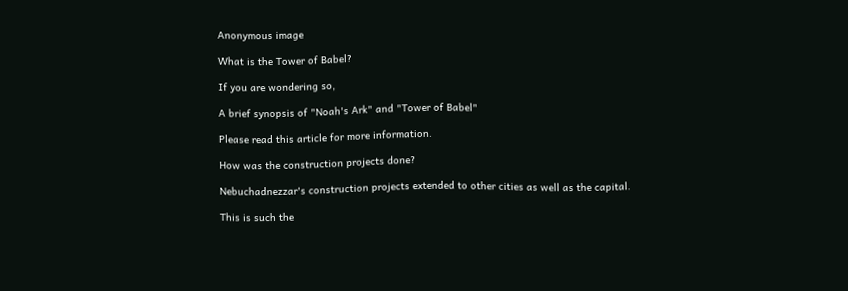Anonymous image

What is the Tower of Babel?

If you are wondering so,

A brief synopsis of "Noah's Ark" and "Tower of Babel"

Please read this article for more information.

How was the construction projects done?

Nebuchadnezzar's construction projects extended to other cities as well as the capital.

This is such the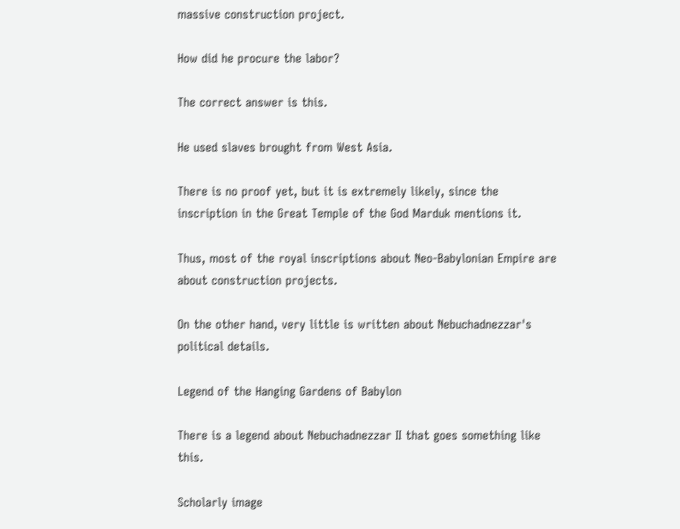massive construction project.

How did he procure the labor?

The correct answer is this.

He used slaves brought from West Asia.

There is no proof yet, but it is extremely likely, since the inscription in the Great Temple of the God Marduk mentions it.

Thus, most of the royal inscriptions about Neo-Babylonian Empire are about construction projects.

On the other hand, very little is written about Nebuchadnezzar's political details.

Legend of the Hanging Gardens of Babylon

There is a legend about Nebuchadnezzar II that goes something like this.

Scholarly image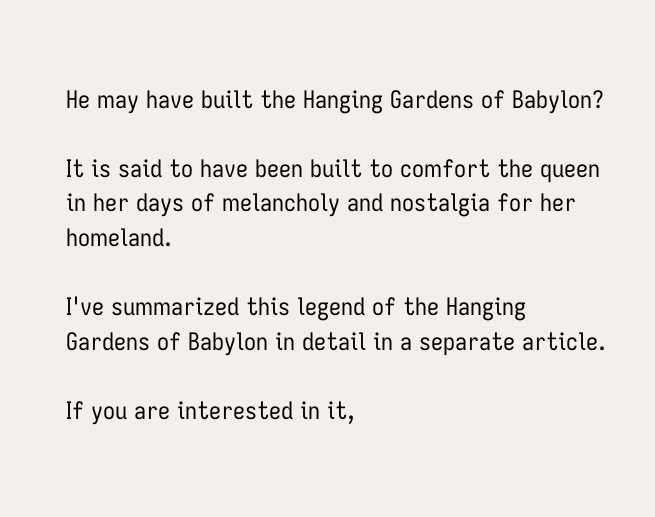He may have built the Hanging Gardens of Babylon?

It is said to have been built to comfort the queen in her days of melancholy and nostalgia for her homeland.

I've summarized this legend of the Hanging Gardens of Babylon in detail in a separate article.

If you are interested in it,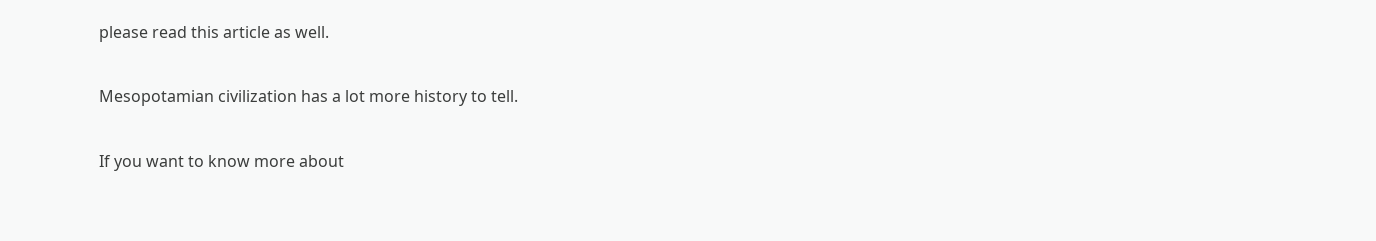please read this article as well.

Mesopotamian civilization has a lot more history to tell.

If you want to know more about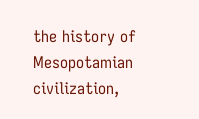the history of Mesopotamian civilization,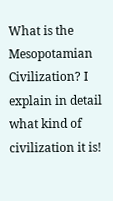What is the Mesopotamian Civilization? I explain in detail what kind of civilization it is!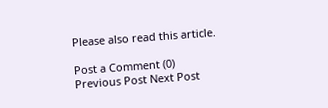Please also read this article.

Post a Comment (0)
Previous Post Next Post